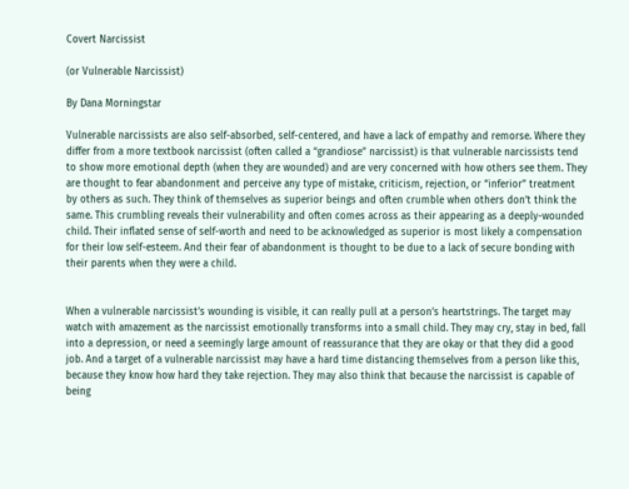Covert Narcissist

(or Vulnerable Narcissist)

By Dana Morningstar

Vulnerable narcissists are also self-absorbed, self-centered, and have a lack of empathy and remorse. Where they differ from a more textbook narcissist (often called a “grandiose” narcissist) is that vulnerable narcissists tend to show more emotional depth (when they are wounded) and are very concerned with how others see them. They are thought to fear abandonment and perceive any type of mistake, criticism, rejection, or “inferior” treatment by others as such. They think of themselves as superior beings and often crumble when others don’t think the same. This crumbling reveals their vulnerability and often comes across as their appearing as a deeply-wounded child. Their inflated sense of self-worth and need to be acknowledged as superior is most likely a compensation for their low self-esteem. And their fear of abandonment is thought to be due to a lack of secure bonding with their parents when they were a child.


When a vulnerable narcissist’s wounding is visible, it can really pull at a person’s heartstrings. The target may watch with amazement as the narcissist emotionally transforms into a small child. They may cry, stay in bed, fall into a depression, or need a seemingly large amount of reassurance that they are okay or that they did a good job. And a target of a vulnerable narcissist may have a hard time distancing themselves from a person like this, because they know how hard they take rejection. They may also think that because the narcissist is capable of being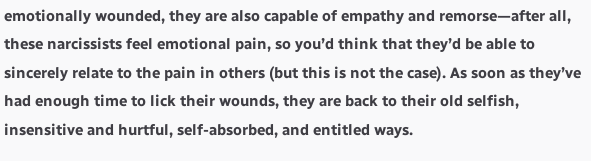emotionally wounded, they are also capable of empathy and remorse—after all, these narcissists feel emotional pain, so you’d think that they’d be able to sincerely relate to the pain in others (but this is not the case). As soon as they’ve had enough time to lick their wounds, they are back to their old selfish, insensitive and hurtful, self-absorbed, and entitled ways.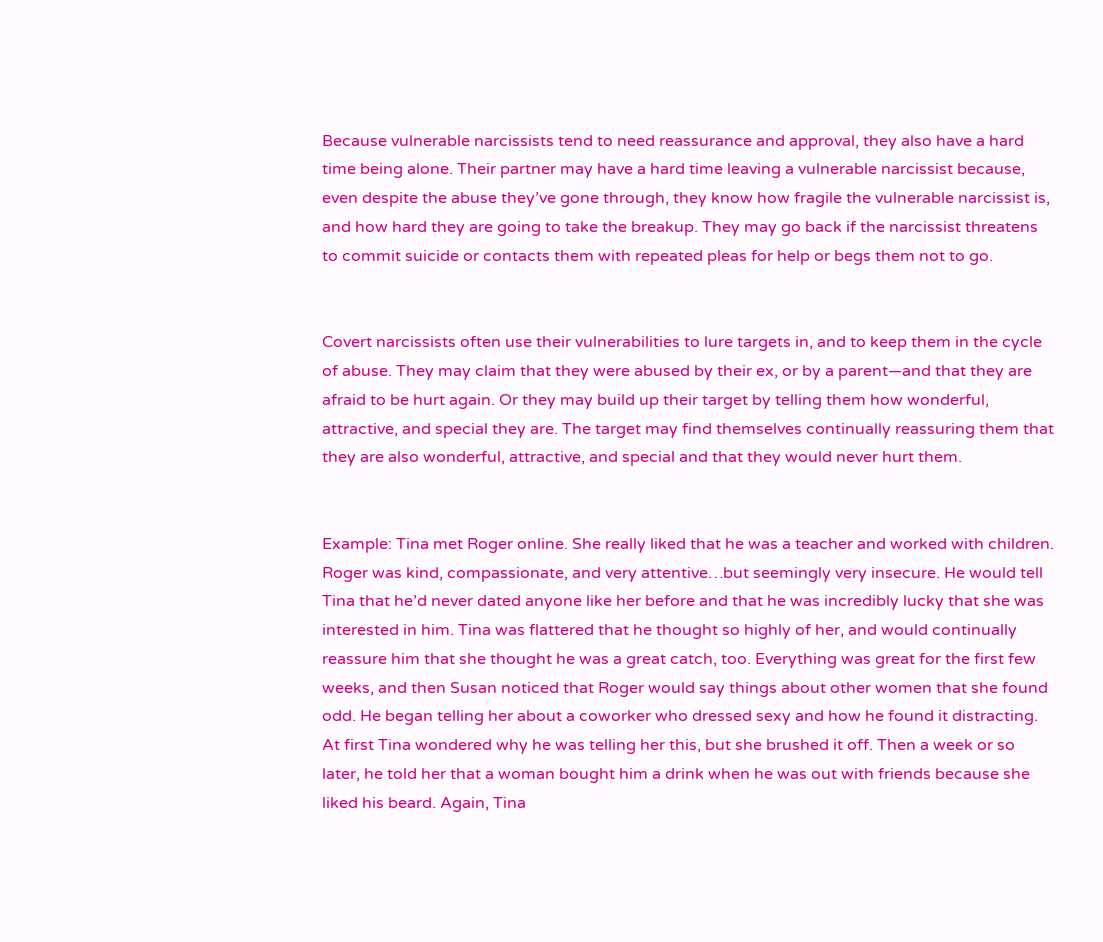Because vulnerable narcissists tend to need reassurance and approval, they also have a hard time being alone. Their partner may have a hard time leaving a vulnerable narcissist because, even despite the abuse they’ve gone through, they know how fragile the vulnerable narcissist is, and how hard they are going to take the breakup. They may go back if the narcissist threatens to commit suicide or contacts them with repeated pleas for help or begs them not to go.


Covert narcissists often use their vulnerabilities to lure targets in, and to keep them in the cycle of abuse. They may claim that they were abused by their ex, or by a parent—and that they are afraid to be hurt again. Or they may build up their target by telling them how wonderful, attractive, and special they are. The target may find themselves continually reassuring them that they are also wonderful, attractive, and special and that they would never hurt them.


Example: Tina met Roger online. She really liked that he was a teacher and worked with children. Roger was kind, compassionate, and very attentive…but seemingly very insecure. He would tell Tina that he’d never dated anyone like her before and that he was incredibly lucky that she was interested in him. Tina was flattered that he thought so highly of her, and would continually reassure him that she thought he was a great catch, too. Everything was great for the first few weeks, and then Susan noticed that Roger would say things about other women that she found odd. He began telling her about a coworker who dressed sexy and how he found it distracting. At first Tina wondered why he was telling her this, but she brushed it off. Then a week or so later, he told her that a woman bought him a drink when he was out with friends because she liked his beard. Again, Tina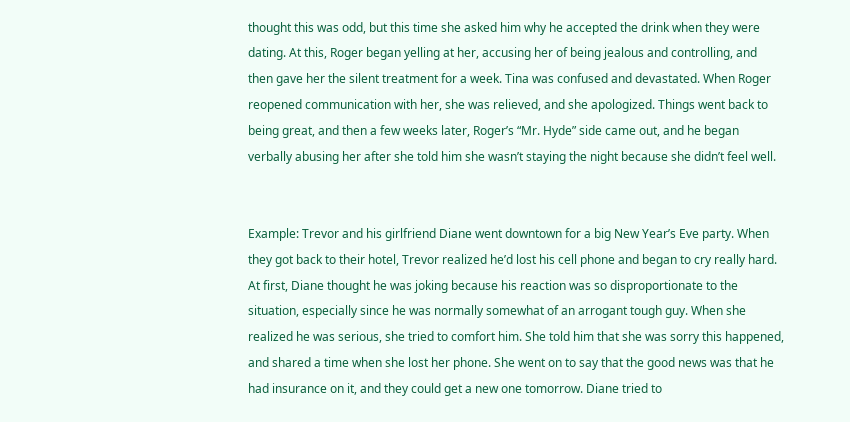thought this was odd, but this time she asked him why he accepted the drink when they were dating. At this, Roger began yelling at her, accusing her of being jealous and controlling, and then gave her the silent treatment for a week. Tina was confused and devastated. When Roger reopened communication with her, she was relieved, and she apologized. Things went back to being great, and then a few weeks later, Roger’s “Mr. Hyde” side came out, and he began verbally abusing her after she told him she wasn’t staying the night because she didn’t feel well.


Example: Trevor and his girlfriend Diane went downtown for a big New Year’s Eve party. When they got back to their hotel, Trevor realized he’d lost his cell phone and began to cry really hard. At first, Diane thought he was joking because his reaction was so disproportionate to the situation, especially since he was normally somewhat of an arrogant tough guy. When she realized he was serious, she tried to comfort him. She told him that she was sorry this happened, and shared a time when she lost her phone. She went on to say that the good news was that he had insurance on it, and they could get a new one tomorrow. Diane tried to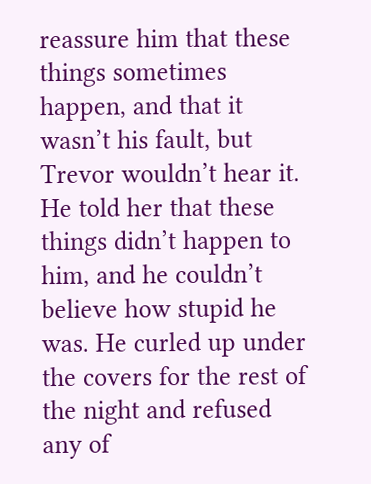reassure him that these things sometimes happen, and that it wasn’t his fault, but Trevor wouldn’t hear it. He told her that these things didn’t happen to him, and he couldn’t believe how stupid he was. He curled up under the covers for the rest of the night and refused any of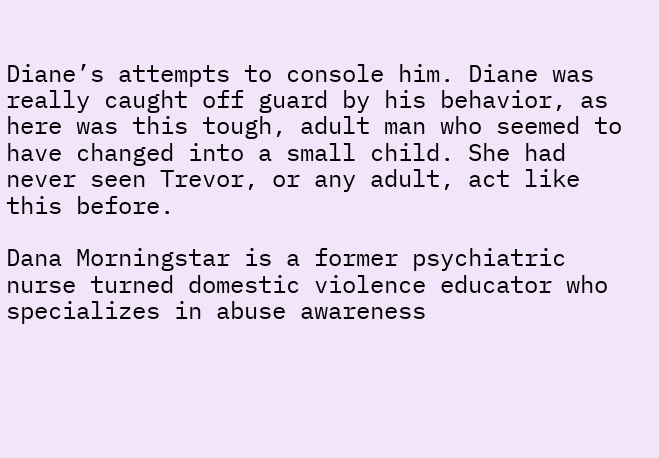Diane’s attempts to console him. Diane was really caught off guard by his behavior, as here was this tough, adult man who seemed to have changed into a small child. She had never seen Trevor, or any adult, act like this before.

Dana Morningstar is a former psychiatric nurse turned domestic violence educator who specializes in abuse awareness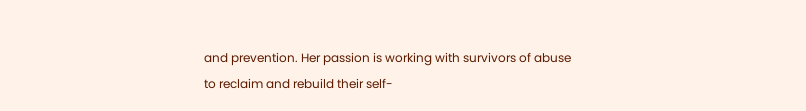and prevention. Her passion is working with survivors of abuse to reclaim and rebuild their self-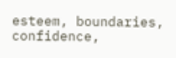esteem, boundaries, confidence,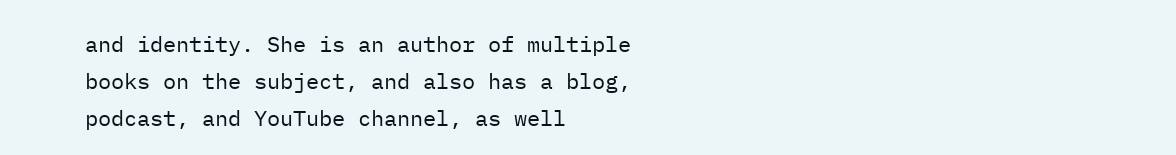and identity. She is an author of multiple books on the subject, and also has a blog, podcast, and YouTube channel, as well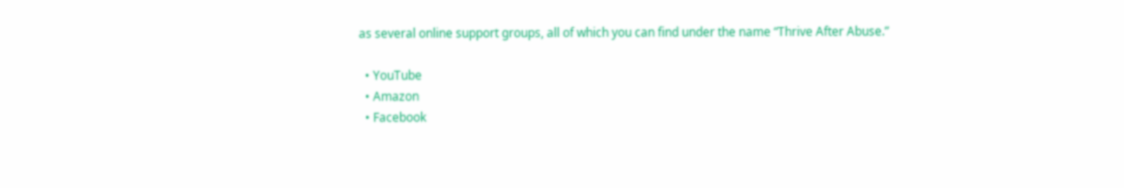as several online support groups, all of which you can find under the name “Thrive After Abuse.”

  • YouTube
  • Amazon
  • Facebook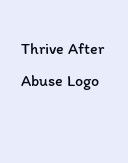Thrive After Abuse Logo